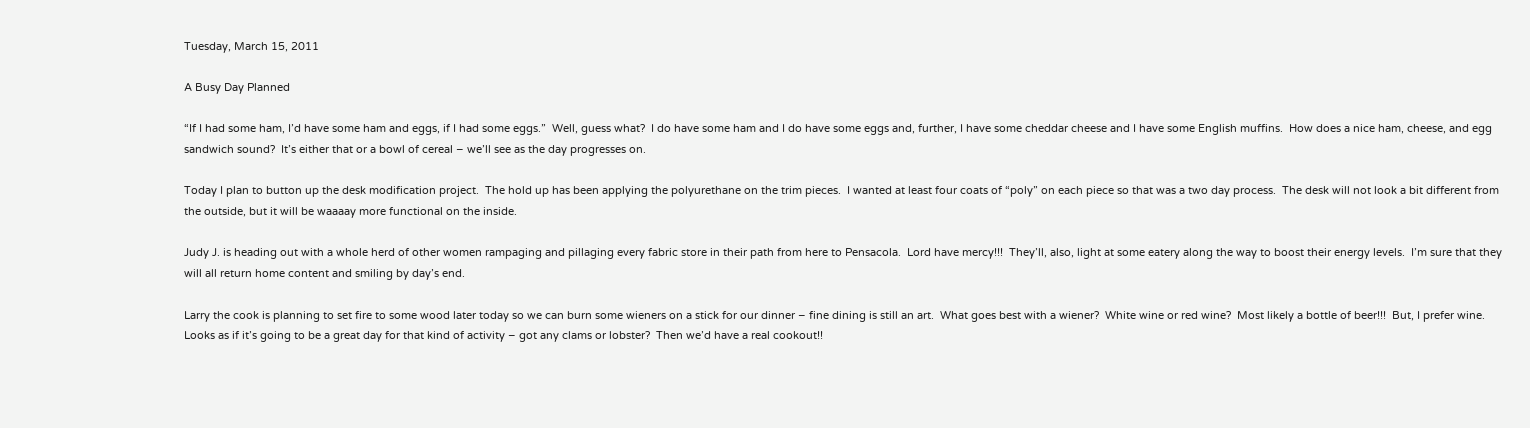Tuesday, March 15, 2011

A Busy Day Planned

“If I had some ham, I’d have some ham and eggs, if I had some eggs.”  Well, guess what?  I do have some ham and I do have some eggs and, further, I have some cheddar cheese and I have some English muffins.  How does a nice ham, cheese, and egg sandwich sound?  It’s either that or a bowl of cereal – we’ll see as the day progresses on.

Today I plan to button up the desk modification project.  The hold up has been applying the polyurethane on the trim pieces.  I wanted at least four coats of “poly” on each piece so that was a two day process.  The desk will not look a bit different from the outside, but it will be waaaay more functional on the inside.

Judy J. is heading out with a whole herd of other women rampaging and pillaging every fabric store in their path from here to Pensacola.  Lord have mercy!!!  They’ll, also, light at some eatery along the way to boost their energy levels.  I’m sure that they will all return home content and smiling by day’s end.

Larry the cook is planning to set fire to some wood later today so we can burn some wieners on a stick for our dinner – fine dining is still an art.  What goes best with a wiener?  White wine or red wine?  Most likely a bottle of beer!!!  But, I prefer wine.  Looks as if it’s going to be a great day for that kind of activity – got any clams or lobster?  Then we’d have a real cookout!!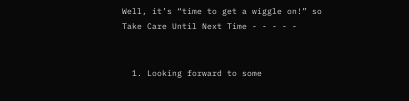Well, it’s “time to get a wiggle on!” so Take Care Until Next Time - - - - -


  1. Looking forward to some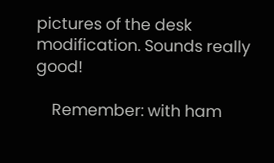pictures of the desk modification. Sounds really good!

    Remember: with ham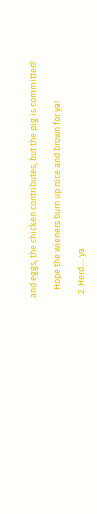and eggs, the chicken contributes, but the pig is committed!

    Hope the wieners burn up nice and brown for ya!

  2. Herd.... ya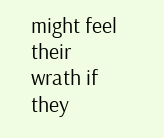might feel their wrath if they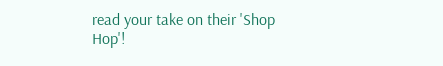read your take on their 'Shop Hop'!